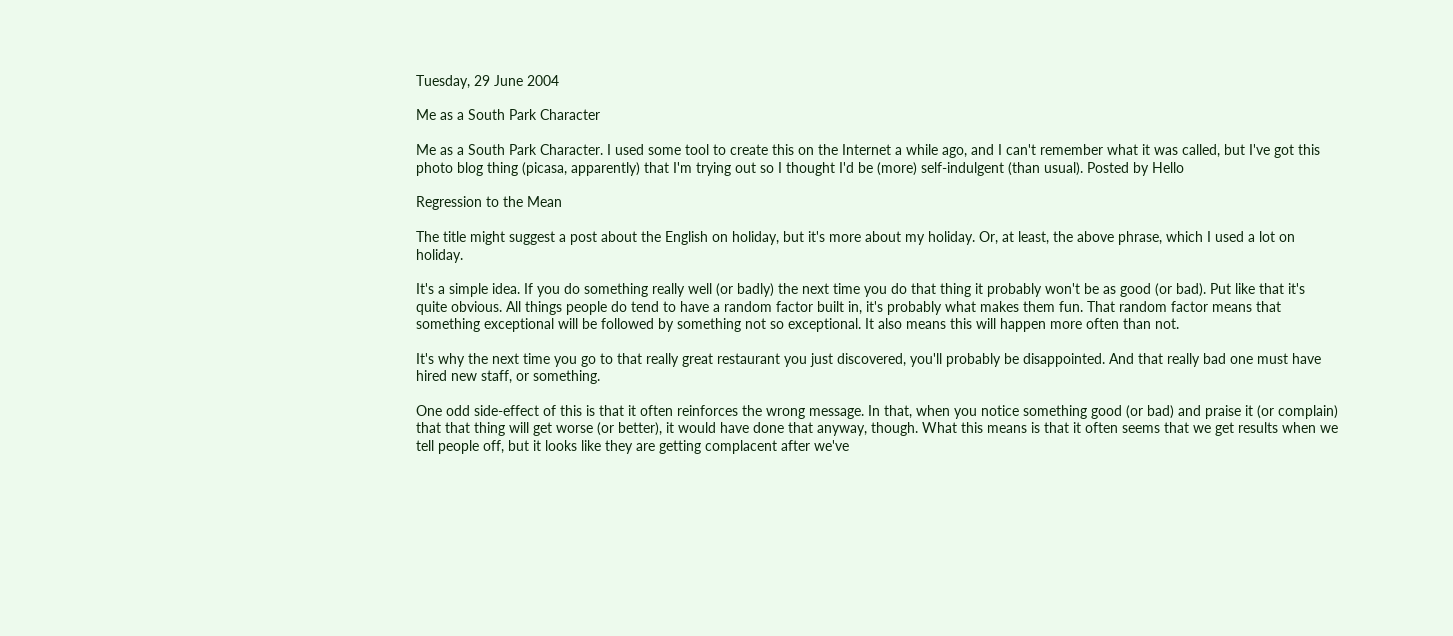Tuesday, 29 June 2004

Me as a South Park Character

Me as a South Park Character. I used some tool to create this on the Internet a while ago, and I can't remember what it was called, but I've got this photo blog thing (picasa, apparently) that I'm trying out so I thought I'd be (more) self-indulgent (than usual). Posted by Hello

Regression to the Mean

The title might suggest a post about the English on holiday, but it's more about my holiday. Or, at least, the above phrase, which I used a lot on holiday.

It's a simple idea. If you do something really well (or badly) the next time you do that thing it probably won't be as good (or bad). Put like that it's quite obvious. All things people do tend to have a random factor built in, it's probably what makes them fun. That random factor means that something exceptional will be followed by something not so exceptional. It also means this will happen more often than not.

It's why the next time you go to that really great restaurant you just discovered, you'll probably be disappointed. And that really bad one must have hired new staff, or something.

One odd side-effect of this is that it often reinforces the wrong message. In that, when you notice something good (or bad) and praise it (or complain) that that thing will get worse (or better), it would have done that anyway, though. What this means is that it often seems that we get results when we tell people off, but it looks like they are getting complacent after we've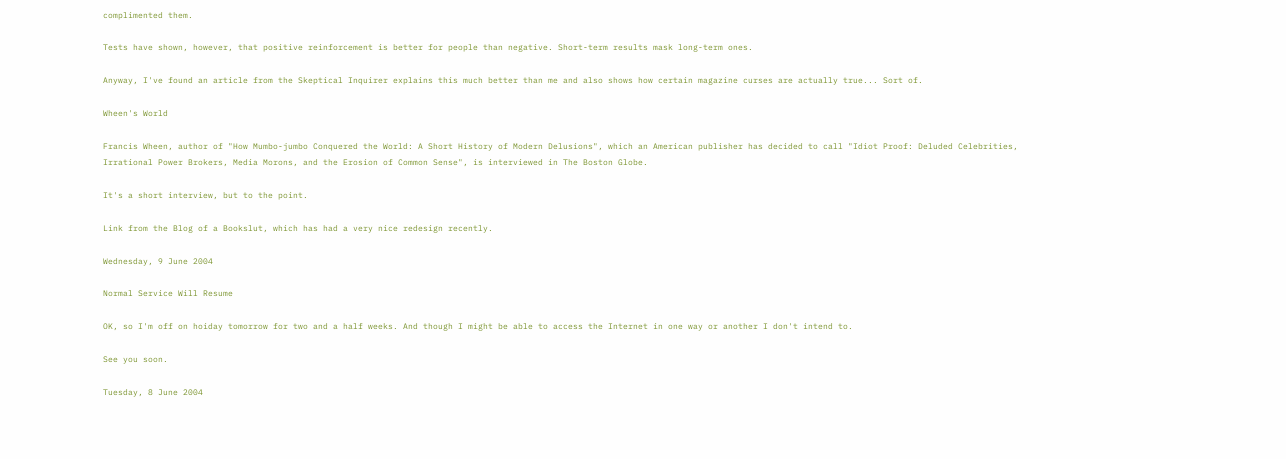complimented them.

Tests have shown, however, that positive reinforcement is better for people than negative. Short-term results mask long-term ones.

Anyway, I've found an article from the Skeptical Inquirer explains this much better than me and also shows how certain magazine curses are actually true... Sort of.

Wheen's World

Francis Wheen, author of "How Mumbo-jumbo Conquered the World: A Short History of Modern Delusions", which an American publisher has decided to call "Idiot Proof: Deluded Celebrities, Irrational Power Brokers, Media Morons, and the Erosion of Common Sense", is interviewed in The Boston Globe.

It's a short interview, but to the point.

Link from the Blog of a Bookslut, which has had a very nice redesign recently.

Wednesday, 9 June 2004

Normal Service Will Resume

OK, so I'm off on hoiday tomorrow for two and a half weeks. And though I might be able to access the Internet in one way or another I don't intend to.

See you soon.

Tuesday, 8 June 2004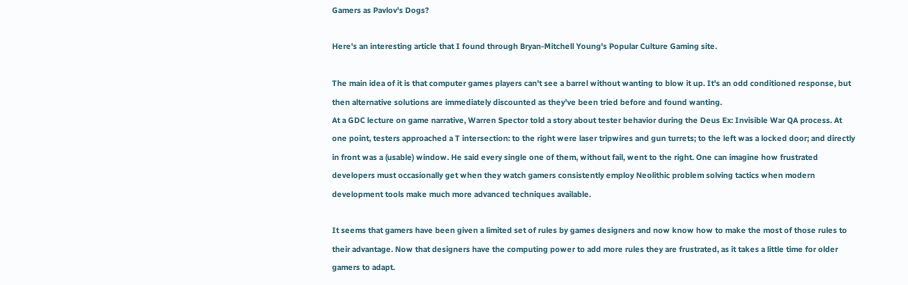Gamers as Pavlov's Dogs?

Here's an interesting article that I found through Bryan-Mitchell Young's Popular Culture Gaming site.

The main idea of it is that computer games players can't see a barrel without wanting to blow it up. It's an odd conditioned response, but then alternative solutions are immediately discounted as they've been tried before and found wanting.
At a GDC lecture on game narrative, Warren Spector told a story about tester behavior during the Deus Ex: Invisible War QA process. At one point, testers approached a T intersection: to the right were laser tripwires and gun turrets; to the left was a locked door; and directly in front was a (usable) window. He said every single one of them, without fail, went to the right. One can imagine how frustrated developers must occasionally get when they watch gamers consistently employ Neolithic problem solving tactics when modern development tools make much more advanced techniques available.

It seems that gamers have been given a limited set of rules by games designers and now know how to make the most of those rules to their advantage. Now that designers have the computing power to add more rules they are frustrated, as it takes a little time for older gamers to adapt.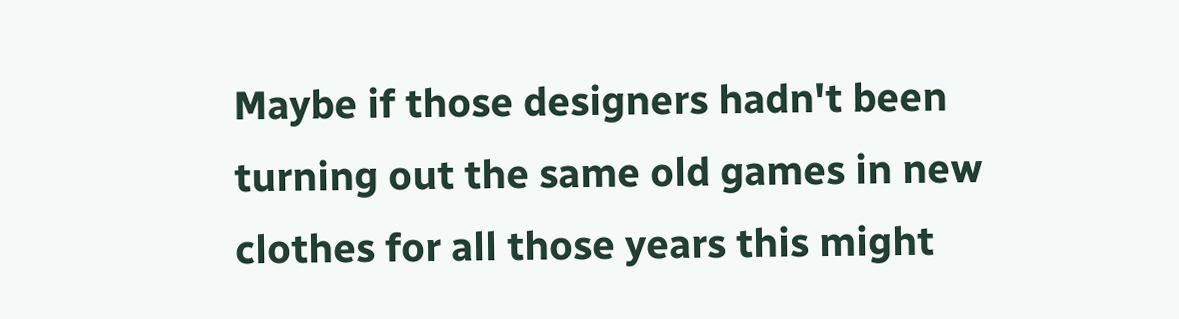Maybe if those designers hadn't been turning out the same old games in new clothes for all those years this might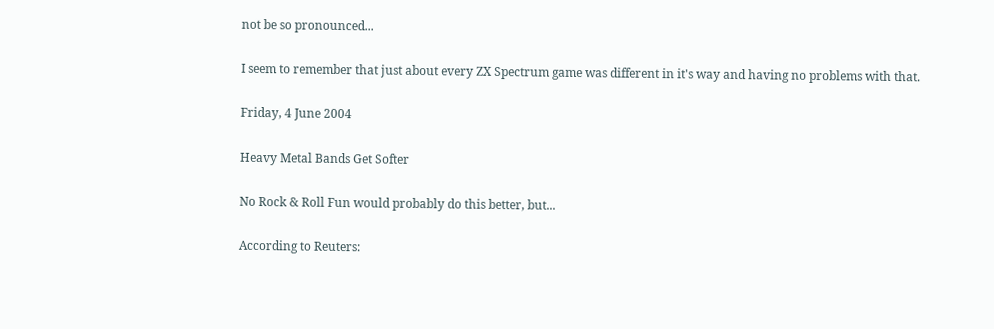not be so pronounced...

I seem to remember that just about every ZX Spectrum game was different in it's way and having no problems with that.

Friday, 4 June 2004

Heavy Metal Bands Get Softer

No Rock & Roll Fun would probably do this better, but...

According to Reuters: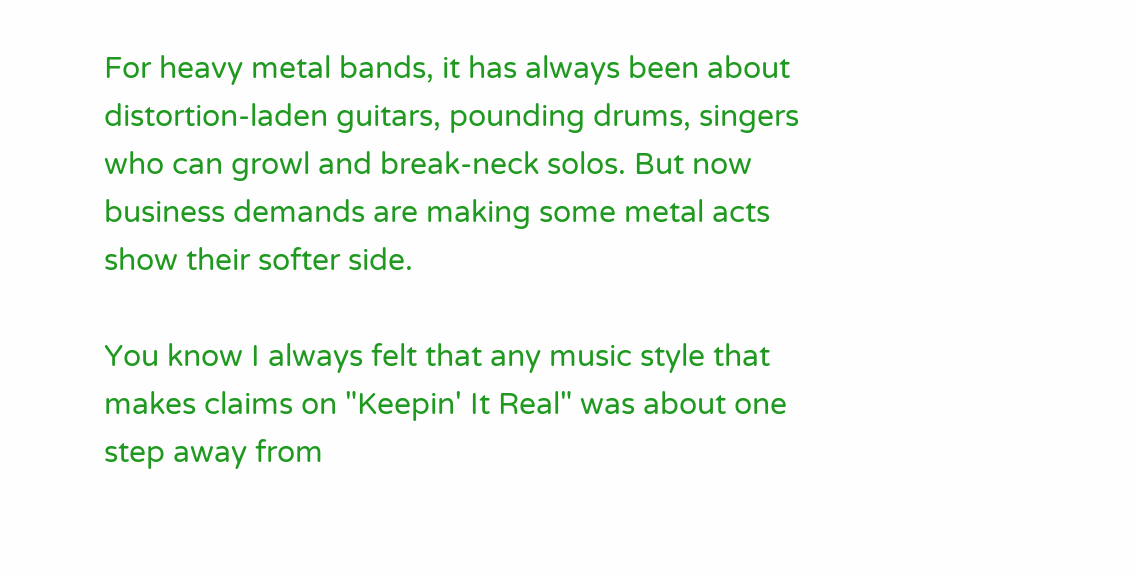For heavy metal bands, it has always been about distortion-laden guitars, pounding drums, singers who can growl and break-neck solos. But now business demands are making some metal acts show their softer side.

You know I always felt that any music style that makes claims on "Keepin' It Real" was about one step away from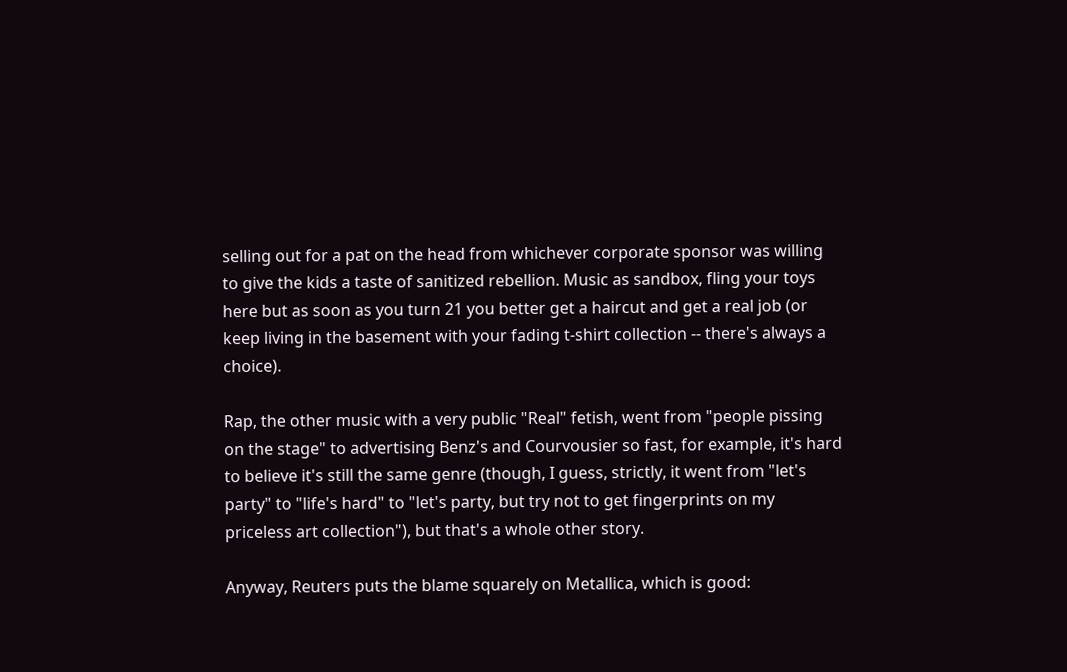selling out for a pat on the head from whichever corporate sponsor was willing to give the kids a taste of sanitized rebellion. Music as sandbox, fling your toys here but as soon as you turn 21 you better get a haircut and get a real job (or keep living in the basement with your fading t-shirt collection -- there's always a choice).

Rap, the other music with a very public "Real" fetish, went from "people pissing on the stage" to advertising Benz's and Courvousier so fast, for example, it's hard to believe it's still the same genre (though, I guess, strictly, it went from "let's party" to "life's hard" to "let's party, but try not to get fingerprints on my priceless art collection"), but that's a whole other story.

Anyway, Reuters puts the blame squarely on Metallica, which is good: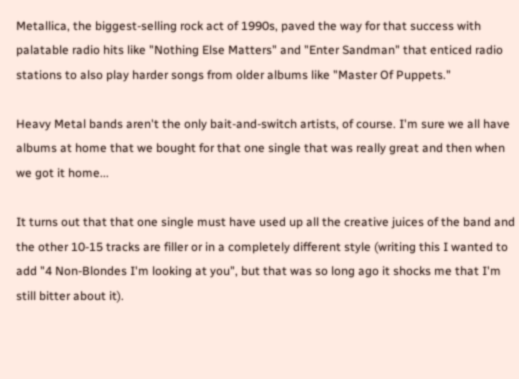Metallica, the biggest-selling rock act of 1990s, paved the way for that success with palatable radio hits like "Nothing Else Matters" and "Enter Sandman" that enticed radio stations to also play harder songs from older albums like "Master Of Puppets."

Heavy Metal bands aren't the only bait-and-switch artists, of course. I'm sure we all have albums at home that we bought for that one single that was really great and then when we got it home...

It turns out that that one single must have used up all the creative juices of the band and the other 10-15 tracks are filler or in a completely different style (writing this I wanted to add "4 Non-Blondes I'm looking at you", but that was so long ago it shocks me that I'm still bitter about it).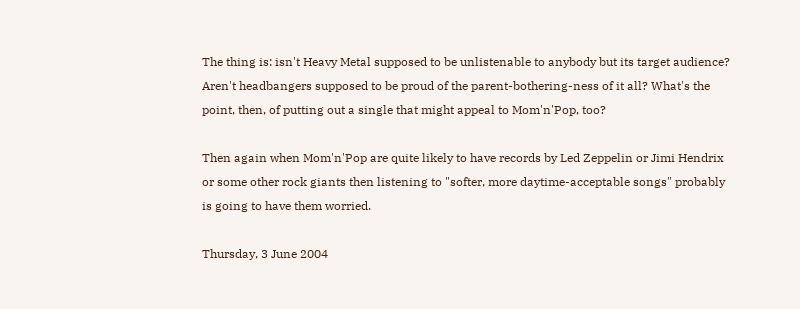The thing is: isn't Heavy Metal supposed to be unlistenable to anybody but its target audience? Aren't headbangers supposed to be proud of the parent-bothering-ness of it all? What's the point, then, of putting out a single that might appeal to Mom'n'Pop, too?

Then again when Mom'n'Pop are quite likely to have records by Led Zeppelin or Jimi Hendrix or some other rock giants then listening to "softer, more daytime-acceptable songs" probably is going to have them worried.

Thursday, 3 June 2004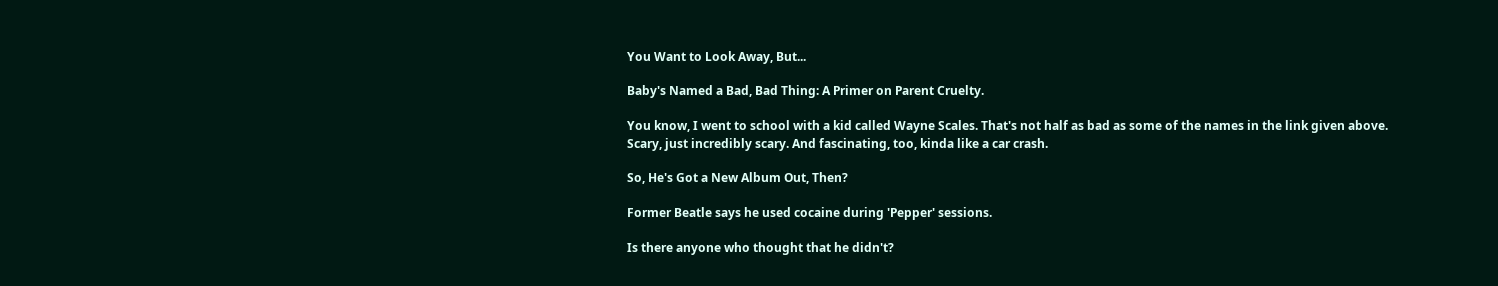You Want to Look Away, But...

Baby's Named a Bad, Bad Thing: A Primer on Parent Cruelty.

You know, I went to school with a kid called Wayne Scales. That's not half as bad as some of the names in the link given above. Scary, just incredibly scary. And fascinating, too, kinda like a car crash.

So, He's Got a New Album Out, Then?

Former Beatle says he used cocaine during 'Pepper' sessions.

Is there anyone who thought that he didn't?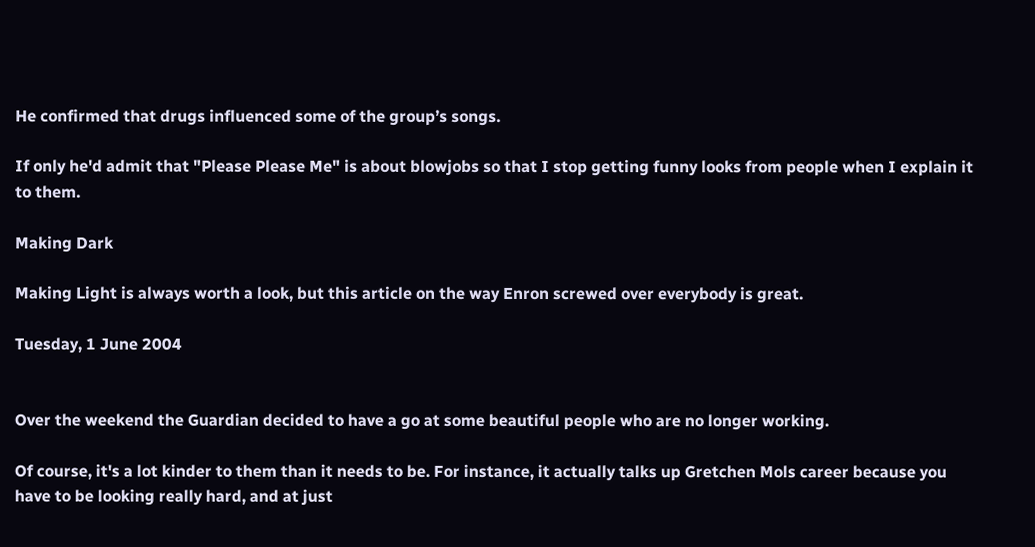He confirmed that drugs influenced some of the group’s songs.

If only he'd admit that "Please Please Me" is about blowjobs so that I stop getting funny looks from people when I explain it to them.

Making Dark

Making Light is always worth a look, but this article on the way Enron screwed over everybody is great.

Tuesday, 1 June 2004


Over the weekend the Guardian decided to have a go at some beautiful people who are no longer working.

Of course, it's a lot kinder to them than it needs to be. For instance, it actually talks up Gretchen Mols career because you have to be looking really hard, and at just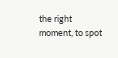the right moment, to spot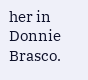her in Donnie Brasco.